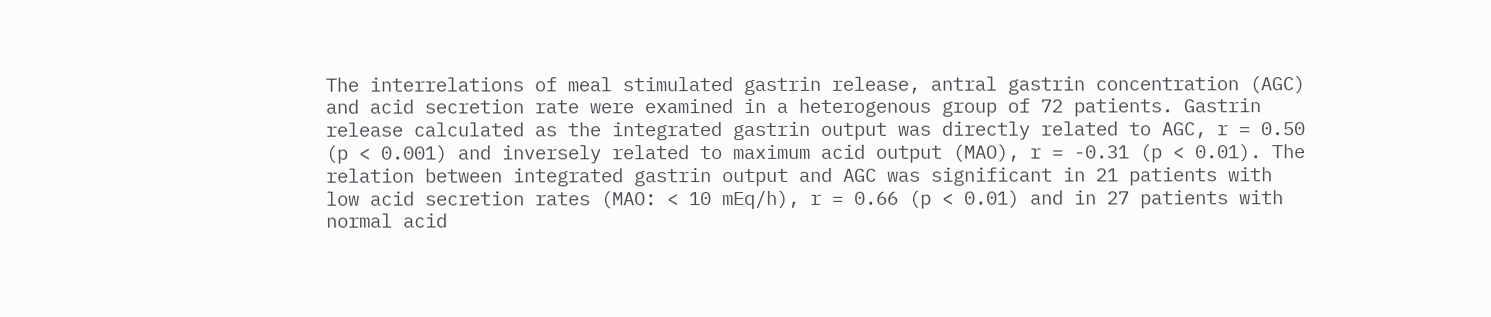The interrelations of meal stimulated gastrin release, antral gastrin concentration (AGC) and acid secretion rate were examined in a heterogenous group of 72 patients. Gastrin release calculated as the integrated gastrin output was directly related to AGC, r = 0.50 (p < 0.001) and inversely related to maximum acid output (MAO), r = -0.31 (p < 0.01). The relation between integrated gastrin output and AGC was significant in 21 patients with low acid secretion rates (MAO: < 10 mEq/h), r = 0.66 (p < 0.01) and in 27 patients with normal acid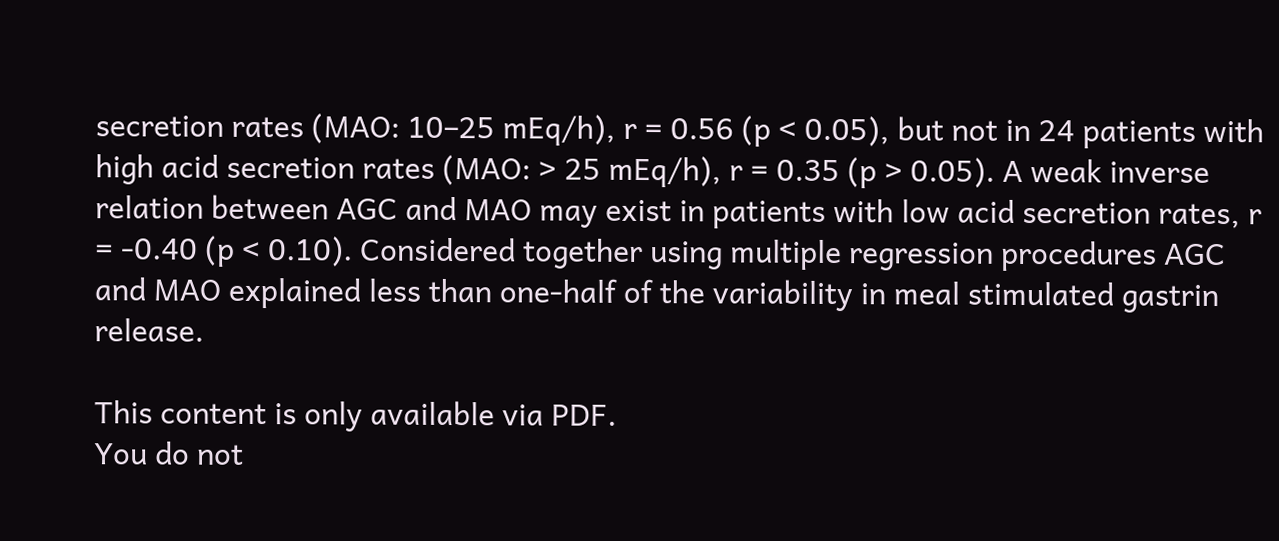secretion rates (MAO: 10–25 mEq/h), r = 0.56 (p < 0.05), but not in 24 patients with high acid secretion rates (MAO: > 25 mEq/h), r = 0.35 (p > 0.05). A weak inverse relation between AGC and MAO may exist in patients with low acid secretion rates, r = -0.40 (p < 0.10). Considered together using multiple regression procedures AGC and MAO explained less than one-half of the variability in meal stimulated gastrin release.

This content is only available via PDF.
You do not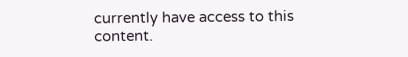currently have access to this content.